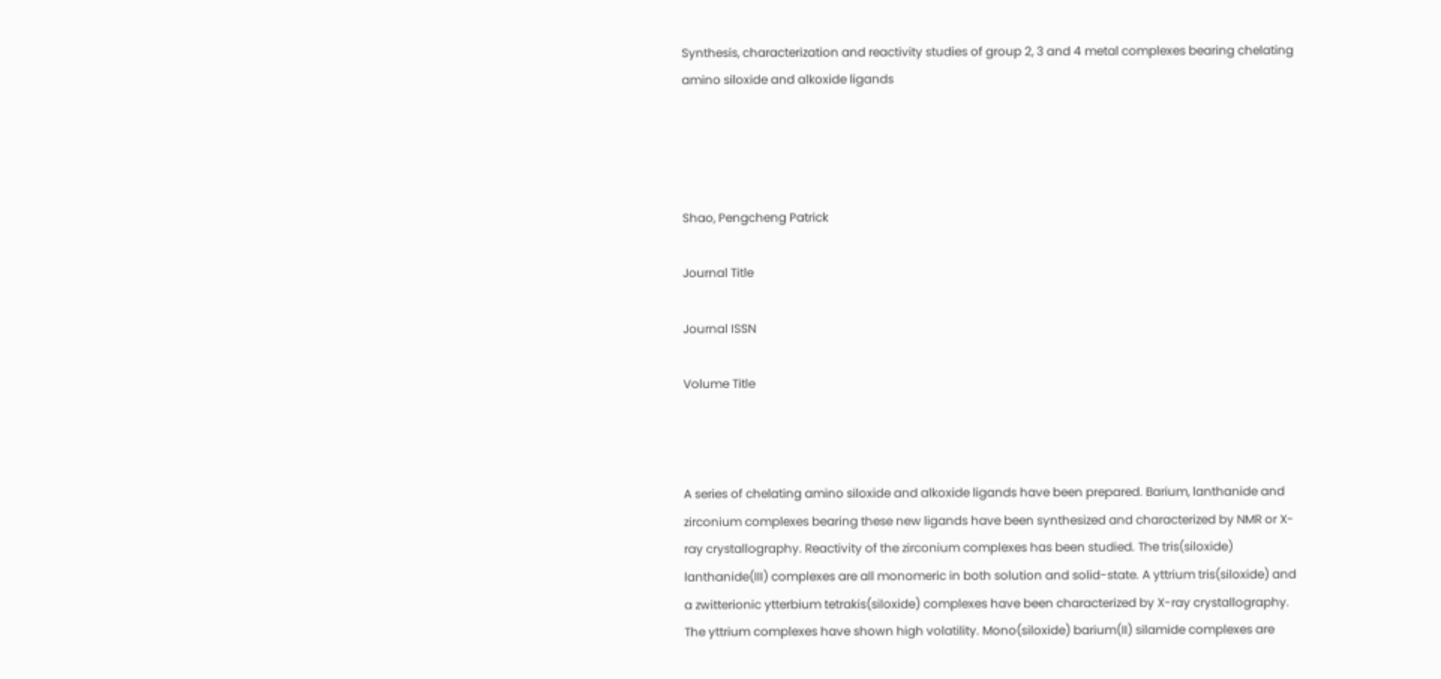Synthesis, characterization and reactivity studies of group 2, 3 and 4 metal complexes bearing chelating amino siloxide and alkoxide ligands




Shao, Pengcheng Patrick

Journal Title

Journal ISSN

Volume Title



A series of chelating amino siloxide and alkoxide ligands have been prepared. Barium, lanthanide and zirconium complexes bearing these new ligands have been synthesized and characterized by NMR or X-ray crystallography. Reactivity of the zirconium complexes has been studied. The tris(siloxide) lanthanide(III) complexes are all monomeric in both solution and solid-state. A yttrium tris(siloxide) and a zwitterionic ytterbium tetrakis(siloxide) complexes have been characterized by X-ray crystallography. The yttrium complexes have shown high volatility. Mono(siloxide) barium(II) silamide complexes are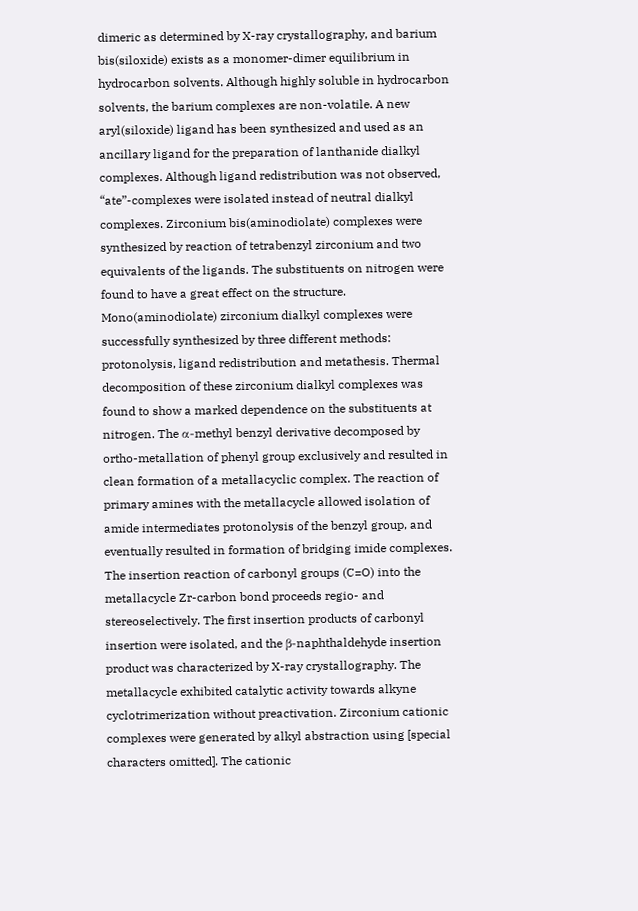dimeric as determined by X-ray crystallography, and barium bis(siloxide) exists as a monomer-dimer equilibrium in hydrocarbon solvents. Although highly soluble in hydrocarbon solvents, the barium complexes are non-volatile. A new aryl(siloxide) ligand has been synthesized and used as an ancillary ligand for the preparation of lanthanide dialkyl complexes. Although ligand redistribution was not observed, “ate”-complexes were isolated instead of neutral dialkyl complexes. Zirconium bis(aminodiolate) complexes were synthesized by reaction of tetrabenzyl zirconium and two equivalents of the ligands. The substituents on nitrogen were found to have a great effect on the structure. Mono(aminodiolate) zirconium dialkyl complexes were successfully synthesized by three different methods: protonolysis, ligand redistribution and metathesis. Thermal decomposition of these zirconium dialkyl complexes was found to show a marked dependence on the substituents at nitrogen. The α-methyl benzyl derivative decomposed by ortho-metallation of phenyl group exclusively and resulted in clean formation of a metallacyclic complex. The reaction of primary amines with the metallacycle allowed isolation of amide intermediates protonolysis of the benzyl group, and eventually resulted in formation of bridging imide complexes. The insertion reaction of carbonyl groups (C=O) into the metallacycle Zr-carbon bond proceeds regio- and stereoselectively. The first insertion products of carbonyl insertion were isolated, and the β-naphthaldehyde insertion product was characterized by X-ray crystallography. The metallacycle exhibited catalytic activity towards alkyne cyclotrimerization without preactivation. Zirconium cationic complexes were generated by alkyl abstraction using [special characters omitted]. The cationic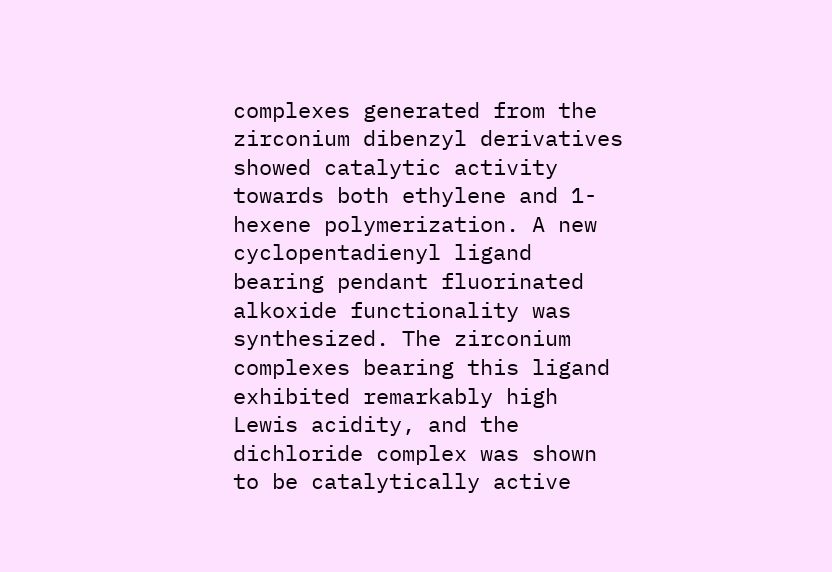complexes generated from the zirconium dibenzyl derivatives showed catalytic activity towards both ethylene and 1-hexene polymerization. A new cyclopentadienyl ligand bearing pendant fluorinated alkoxide functionality was synthesized. The zirconium complexes bearing this ligand exhibited remarkably high Lewis acidity, and the dichloride complex was shown to be catalytically active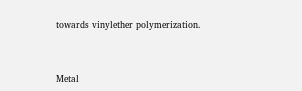towards vinylether polymerization.



Metal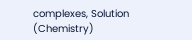complexes, Solution (Chemistry)